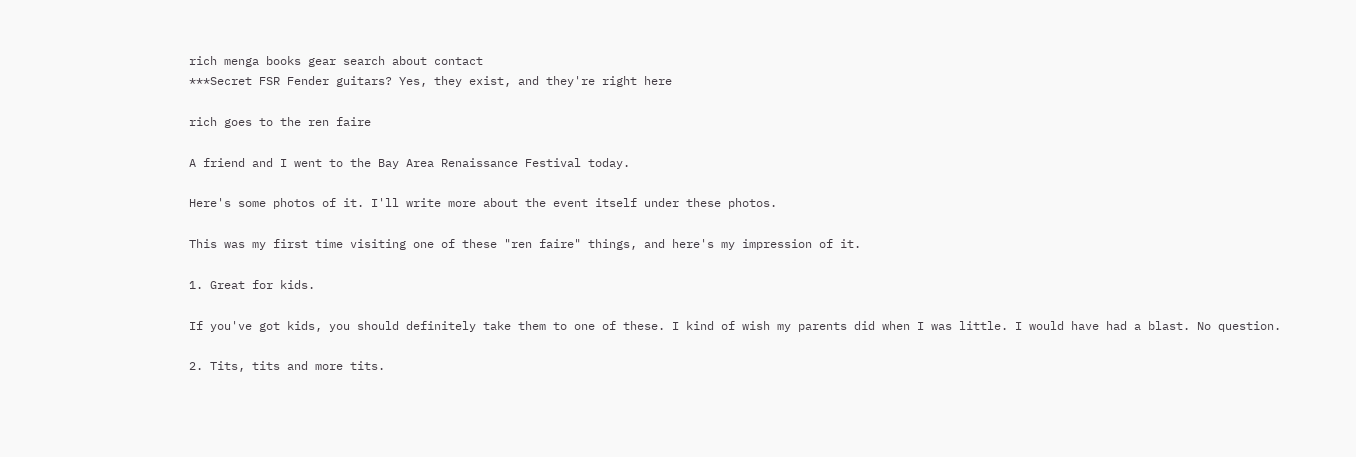rich menga books gear search about contact
***Secret FSR Fender guitars? Yes, they exist, and they're right here

rich goes to the ren faire

A friend and I went to the Bay Area Renaissance Festival today.

Here's some photos of it. I'll write more about the event itself under these photos.

This was my first time visiting one of these "ren faire" things, and here's my impression of it.

1. Great for kids.

If you've got kids, you should definitely take them to one of these. I kind of wish my parents did when I was little. I would have had a blast. No question.

2. Tits, tits and more tits.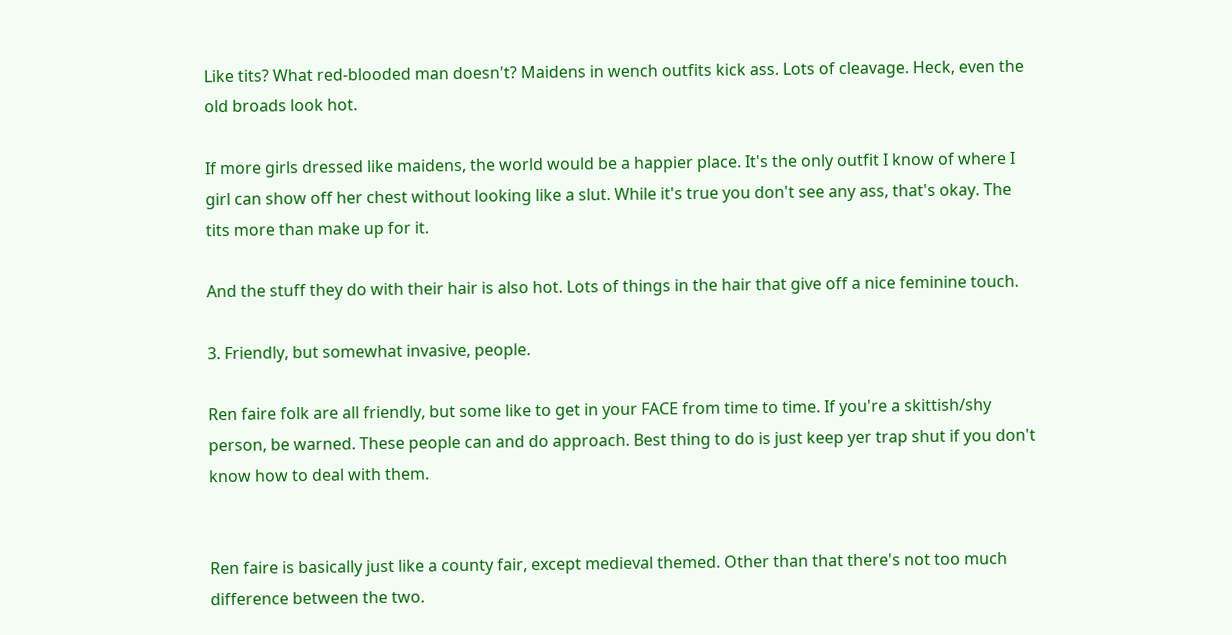Like tits? What red-blooded man doesn't? Maidens in wench outfits kick ass. Lots of cleavage. Heck, even the old broads look hot.

If more girls dressed like maidens, the world would be a happier place. It's the only outfit I know of where I girl can show off her chest without looking like a slut. While it's true you don't see any ass, that's okay. The tits more than make up for it.

And the stuff they do with their hair is also hot. Lots of things in the hair that give off a nice feminine touch.

3. Friendly, but somewhat invasive, people.

Ren faire folk are all friendly, but some like to get in your FACE from time to time. If you're a skittish/shy person, be warned. These people can and do approach. Best thing to do is just keep yer trap shut if you don't know how to deal with them.


Ren faire is basically just like a county fair, except medieval themed. Other than that there's not too much difference between the two.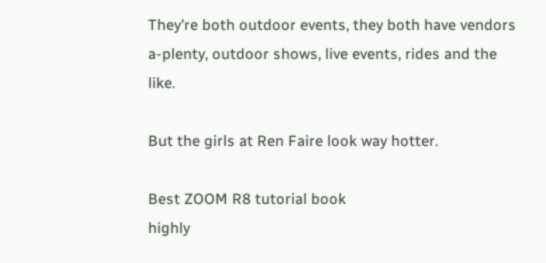They're both outdoor events, they both have vendors a-plenty, outdoor shows, live events, rides and the like.

But the girls at Ren Faire look way hotter.

Best ZOOM R8 tutorial book
highly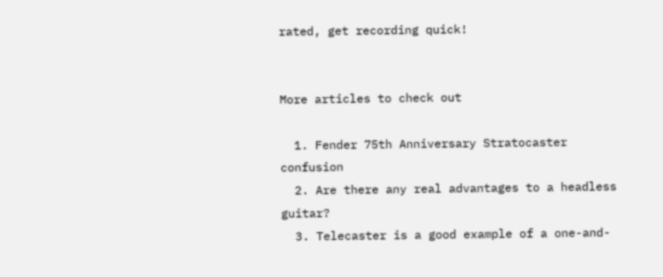rated, get recording quick!


More articles to check out

  1. Fender 75th Anniversary Stratocaster confusion
  2. Are there any real advantages to a headless guitar?
  3. Telecaster is a good example of a one-and-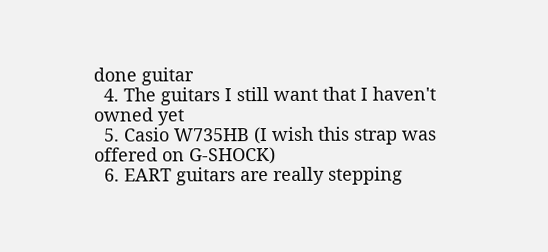done guitar
  4. The guitars I still want that I haven't owned yet
  5. Casio W735HB (I wish this strap was offered on G-SHOCK)
  6. EART guitars are really stepping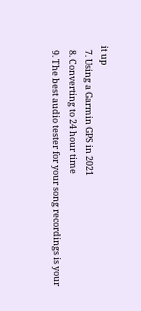it up
  7. Using a Garmin GPS in 2021
  8. Converting to 24 hour time
  9. The best audio tester for your song recordings is your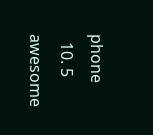phone
  10. 5 awesome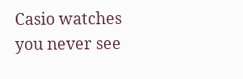Casio watches you never see